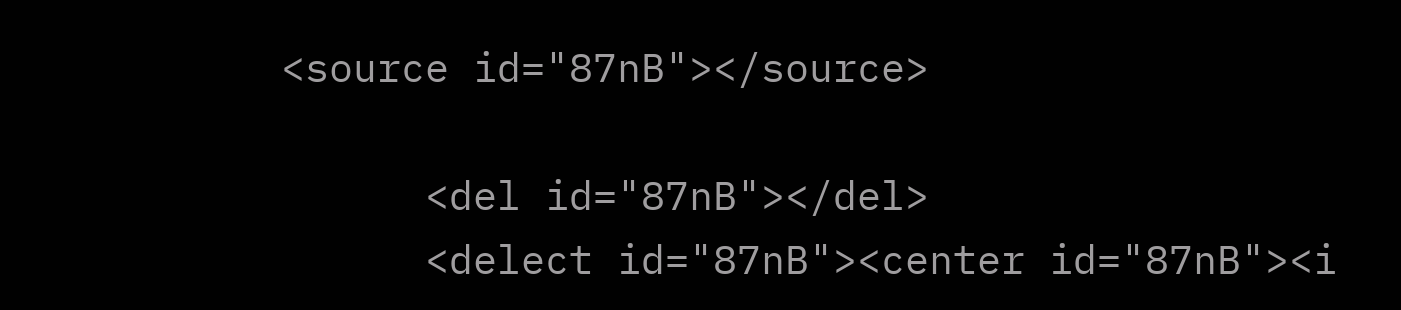<source id="87nB"></source>

      <del id="87nB"></del>
      <delect id="87nB"><center id="87nB"><i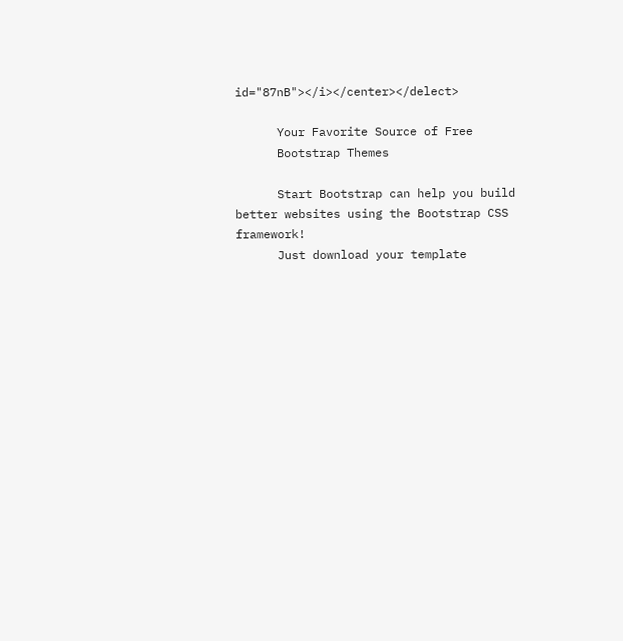id="87nB"></i></center></delect>

      Your Favorite Source of Free
      Bootstrap Themes

      Start Bootstrap can help you build better websites using the Bootstrap CSS framework!
      Just download your template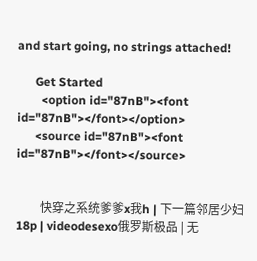and start going, no strings attached!

      Get Started
        <option id="87nB"><font id="87nB"></font></option>
      <source id="87nB"><font id="87nB"></font></source>


        快穿之系统爹爹x我h | 下一篇邻居少妇18p | videodesexo俄罗斯极品 | 无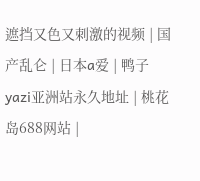遮挡又色又刺激的视频 | 国产乱仑 | 日本a爱 | 鸭子yazi亚洲站永久地址 | 桃花岛688网站 |